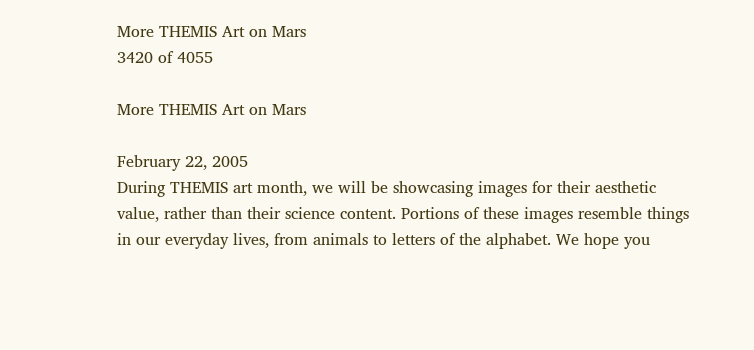More THEMIS Art on Mars
3420 of 4055

More THEMIS Art on Mars

February 22, 2005
During THEMIS art month, we will be showcasing images for their aesthetic value, rather than their science content. Portions of these images resemble things in our everyday lives, from animals to letters of the alphabet. We hope you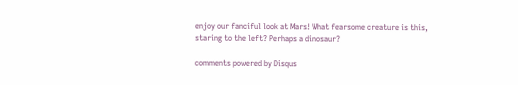enjoy our fanciful look at Mars! What fearsome creature is this, staring to the left? Perhaps a dinosaur?

comments powered by Disqus